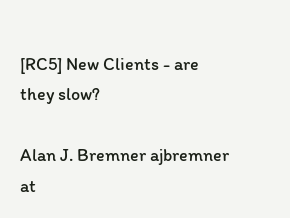[RC5] New Clients - are they slow?

Alan J. Bremner ajbremner at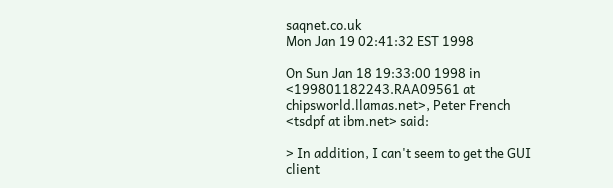saqnet.co.uk
Mon Jan 19 02:41:32 EST 1998

On Sun Jan 18 19:33:00 1998 in
<199801182243.RAA09561 at chipsworld.llamas.net>, Peter French
<tsdpf at ibm.net> said:

> In addition, I can't seem to get the GUI client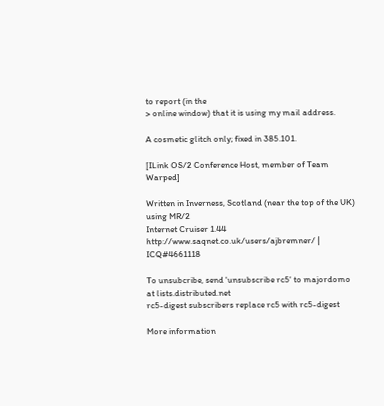to report (in the
> online window) that it is using my mail address.

A cosmetic glitch only; fixed in 385.101.

[ILink OS/2 Conference Host, member of Team Warped]

Written in Inverness, Scotland (near the top of the UK) using MR/2
Internet Cruiser 1.44
http://www.saqnet.co.uk/users/ajbremner/ | ICQ#4661118

To unsubcribe, send 'unsubscribe rc5' to majordomo at lists.distributed.net
rc5-digest subscribers replace rc5 with rc5-digest

More information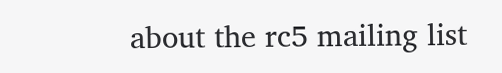about the rc5 mailing list